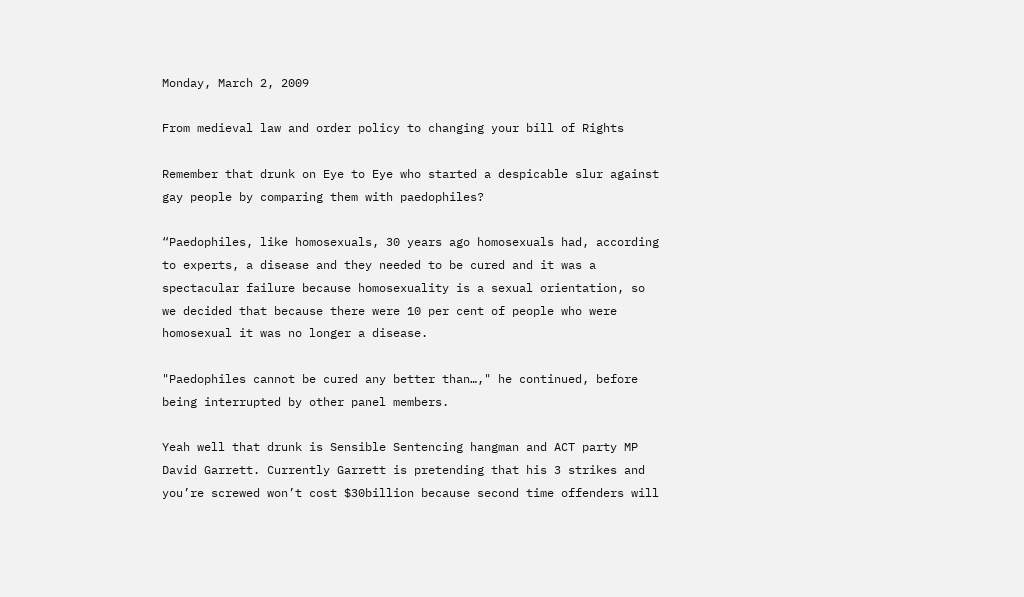Monday, March 2, 2009

From medieval law and order policy to changing your bill of Rights

Remember that drunk on Eye to Eye who started a despicable slur against gay people by comparing them with paedophiles?

“Paedophiles, like homosexuals, 30 years ago homosexuals had, according to experts, a disease and they needed to be cured and it was a spectacular failure because homosexuality is a sexual orientation, so we decided that because there were 10 per cent of people who were homosexual it was no longer a disease.

"Paedophiles cannot be cured any better than…," he continued, before being interrupted by other panel members.

Yeah well that drunk is Sensible Sentencing hangman and ACT party MP David Garrett. Currently Garrett is pretending that his 3 strikes and you’re screwed won’t cost $30billion because second time offenders will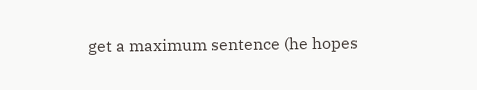get a maximum sentence (he hopes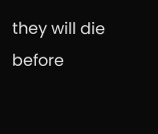they will die before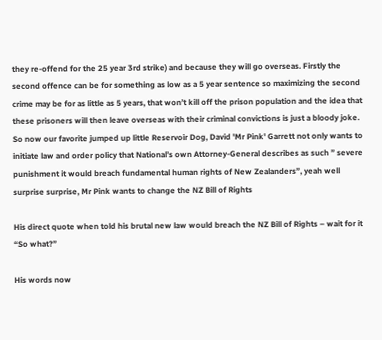they re-offend for the 25 year 3rd strike) and because they will go overseas. Firstly the second offence can be for something as low as a 5 year sentence so maximizing the second crime may be for as little as 5 years, that won’t kill off the prison population and the idea that these prisoners will then leave overseas with their criminal convictions is just a bloody joke. So now our favorite jumped up little Reservoir Dog, David 'Mr Pink' Garrett not only wants to initiate law and order policy that National’s own Attorney-General describes as such ” severe punishment it would breach fundamental human rights of New Zealanders”, yeah well surprise surprise, Mr Pink wants to change the NZ Bill of Rights

His direct quote when told his brutal new law would breach the NZ Bill of Rights – wait for it “So what?”

His words now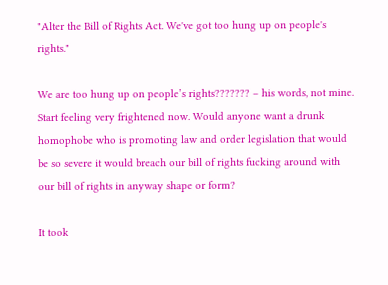"Alter the Bill of Rights Act. We've got too hung up on people's rights."

We are too hung up on people’s rights??????? – his words, not mine. Start feeling very frightened now. Would anyone want a drunk homophobe who is promoting law and order legislation that would be so severe it would breach our bill of rights fucking around with our bill of rights in anyway shape or form?

It took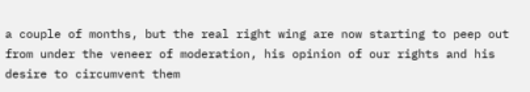a couple of months, but the real right wing are now starting to peep out from under the veneer of moderation, his opinion of our rights and his desire to circumvent them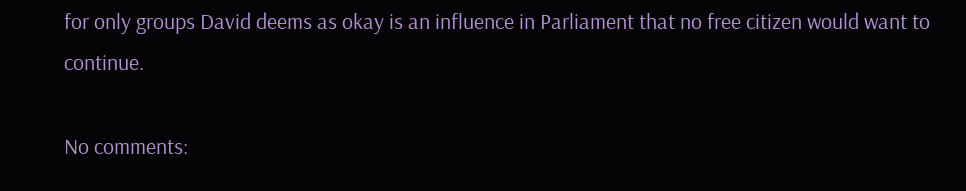for only groups David deems as okay is an influence in Parliament that no free citizen would want to continue.

No comments: